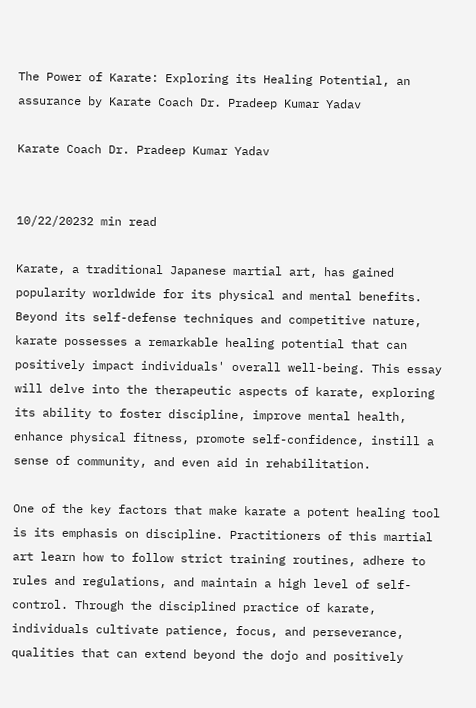The Power of Karate: Exploring its Healing Potential, an assurance by Karate Coach Dr. Pradeep Kumar Yadav

Karate Coach Dr. Pradeep Kumar Yadav


10/22/20232 min read

Karate, a traditional Japanese martial art, has gained popularity worldwide for its physical and mental benefits. Beyond its self-defense techniques and competitive nature, karate possesses a remarkable healing potential that can positively impact individuals' overall well-being. This essay will delve into the therapeutic aspects of karate, exploring its ability to foster discipline, improve mental health, enhance physical fitness, promote self-confidence, instill a sense of community, and even aid in rehabilitation.

One of the key factors that make karate a potent healing tool is its emphasis on discipline. Practitioners of this martial art learn how to follow strict training routines, adhere to rules and regulations, and maintain a high level of self-control. Through the disciplined practice of karate, individuals cultivate patience, focus, and perseverance, qualities that can extend beyond the dojo and positively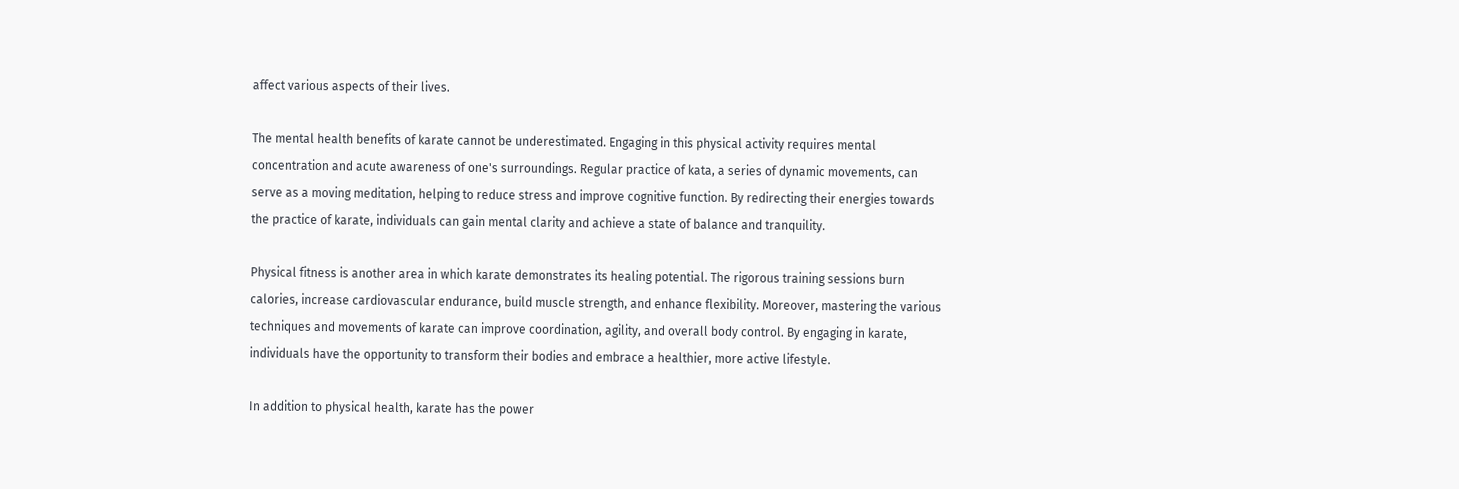affect various aspects of their lives.

The mental health benefits of karate cannot be underestimated. Engaging in this physical activity requires mental concentration and acute awareness of one's surroundings. Regular practice of kata, a series of dynamic movements, can serve as a moving meditation, helping to reduce stress and improve cognitive function. By redirecting their energies towards the practice of karate, individuals can gain mental clarity and achieve a state of balance and tranquility.

Physical fitness is another area in which karate demonstrates its healing potential. The rigorous training sessions burn calories, increase cardiovascular endurance, build muscle strength, and enhance flexibility. Moreover, mastering the various techniques and movements of karate can improve coordination, agility, and overall body control. By engaging in karate, individuals have the opportunity to transform their bodies and embrace a healthier, more active lifestyle.

In addition to physical health, karate has the power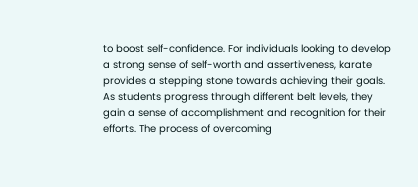to boost self-confidence. For individuals looking to develop a strong sense of self-worth and assertiveness, karate provides a stepping stone towards achieving their goals. As students progress through different belt levels, they gain a sense of accomplishment and recognition for their efforts. The process of overcoming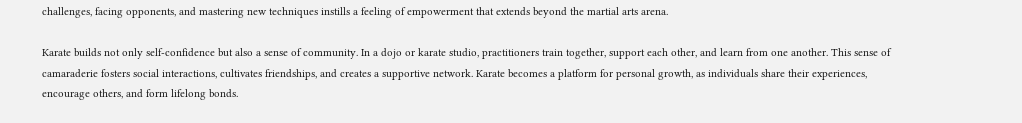challenges, facing opponents, and mastering new techniques instills a feeling of empowerment that extends beyond the martial arts arena.

Karate builds not only self-confidence but also a sense of community. In a dojo or karate studio, practitioners train together, support each other, and learn from one another. This sense of camaraderie fosters social interactions, cultivates friendships, and creates a supportive network. Karate becomes a platform for personal growth, as individuals share their experiences, encourage others, and form lifelong bonds.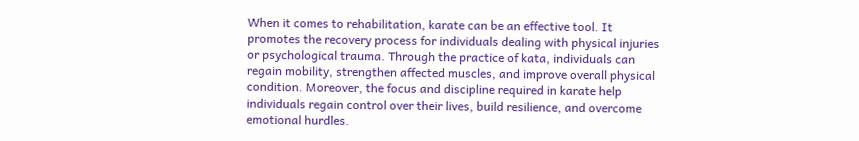When it comes to rehabilitation, karate can be an effective tool. It promotes the recovery process for individuals dealing with physical injuries or psychological trauma. Through the practice of kata, individuals can regain mobility, strengthen affected muscles, and improve overall physical condition. Moreover, the focus and discipline required in karate help individuals regain control over their lives, build resilience, and overcome emotional hurdles.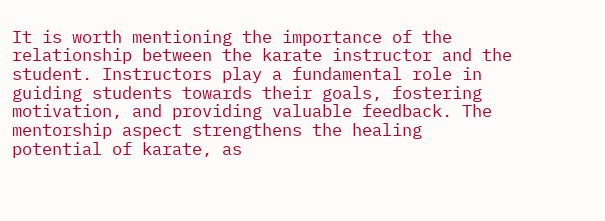It is worth mentioning the importance of the relationship between the karate instructor and the student. Instructors play a fundamental role in guiding students towards their goals, fostering motivation, and providing valuable feedback. The mentorship aspect strengthens the healing potential of karate, as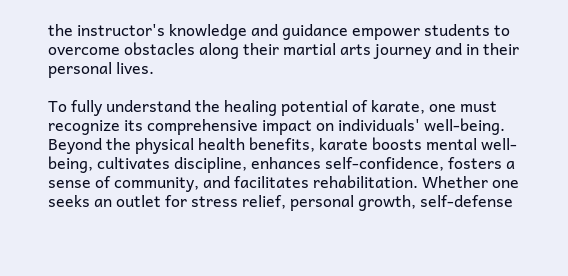the instructor's knowledge and guidance empower students to overcome obstacles along their martial arts journey and in their personal lives.

To fully understand the healing potential of karate, one must recognize its comprehensive impact on individuals' well-being. Beyond the physical health benefits, karate boosts mental well-being, cultivates discipline, enhances self-confidence, fosters a sense of community, and facilitates rehabilitation. Whether one seeks an outlet for stress relief, personal growth, self-defense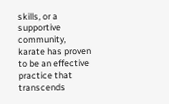skills, or a supportive community, karate has proven to be an effective practice that transcends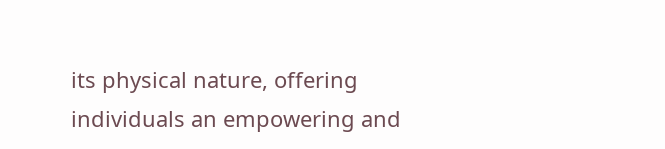its physical nature, offering individuals an empowering and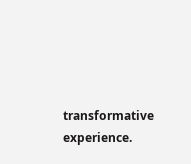transformative experience.